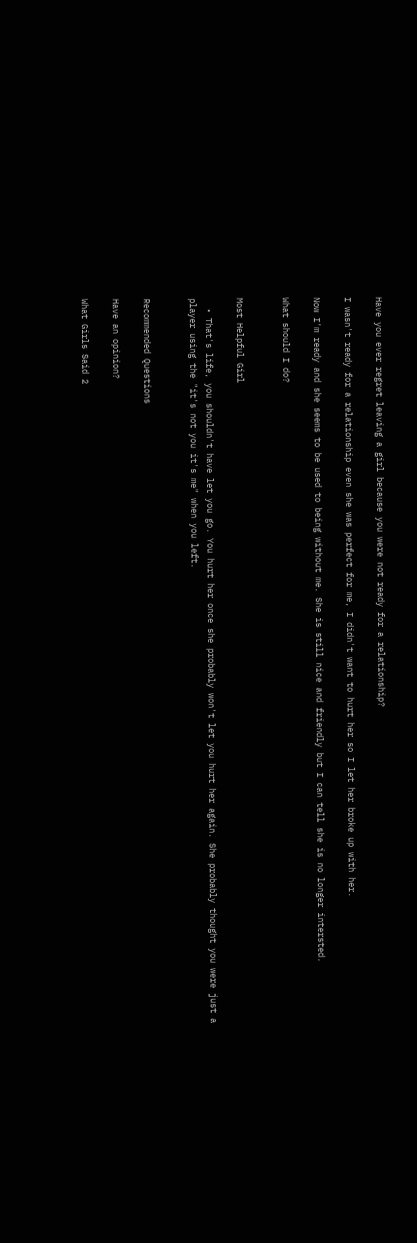Have you ever regret leaving a girl because you were not ready for a relationship?

I wasn't ready for a relationship even she was perfect for me, I didn't want to hurt her so I let her broke up with her.

Now I'm ready and she seems to be used to being without me. She is still nice and friendly but I can tell she is no longer intersted.

What should I do?


Most Helpful Girl

  • That's life, you shouldn't have let you go. You hurt her once she probably won't let you hurt her again. She probably thought you were just a player using the "it's not you it's me" when you left.


Recommended Questions

Have an opinion?

What Girls Said 2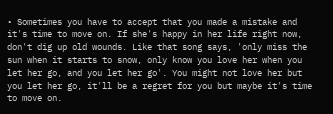• Sometimes you have to accept that you made a mistake and it's time to move on. If she's happy in her life right now, don't dig up old wounds. Like that song says, 'only miss the sun when it starts to snow, only know you love her when you let her go, and you let her go'. You might not love her but you let her go, it'll be a regret for you but maybe it's time to move on.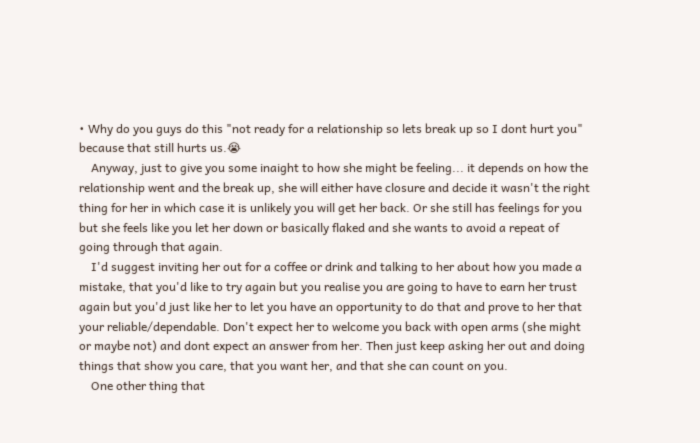• Why do you guys do this "not ready for a relationship so lets break up so I dont hurt you" because that still hurts us.😭
    Anyway, just to give you some inaight to how she might be feeling... it depends on how the relationship went and the break up, she will either have closure and decide it wasn't the right thing for her in which case it is unlikely you will get her back. Or she still has feelings for you but she feels like you let her down or basically flaked and she wants to avoid a repeat of going through that again.
    I'd suggest inviting her out for a coffee or drink and talking to her about how you made a mistake, that you'd like to try again but you realise you are going to have to earn her trust again but you'd just like her to let you have an opportunity to do that and prove to her that your reliable/dependable. Don't expect her to welcome you back with open arms (she might or maybe not) and dont expect an answer from her. Then just keep asking her out and doing things that show you care, that you want her, and that she can count on you.
    One other thing that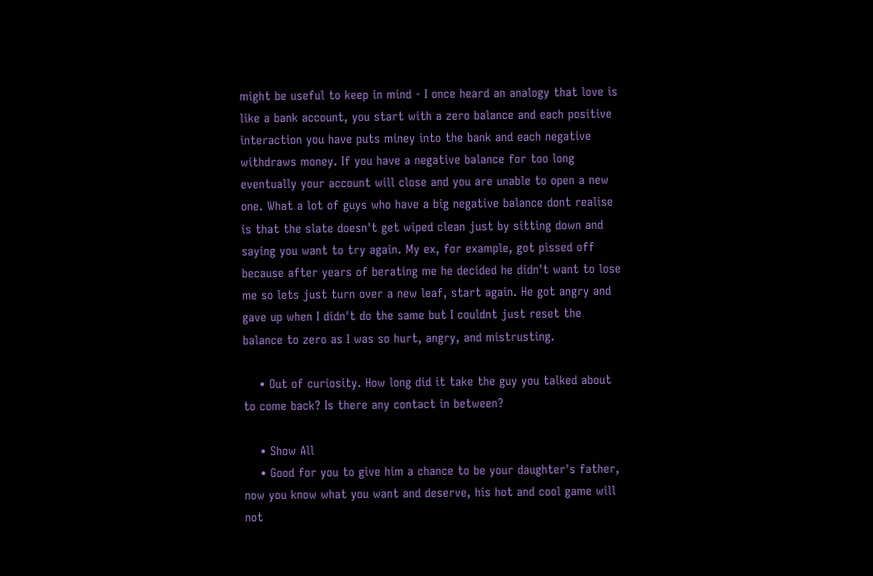might be useful to keep in mind - I once heard an analogy that love is like a bank account, you start with a zero balance and each positive interaction you have puts miney into the bank and each negative withdraws money. If you have a negative balance for too long eventually your account will close and you are unable to open a new one. What a lot of guys who have a big negative balance dont realise is that the slate doesn't get wiped clean just by sitting down and saying you want to try again. My ex, for example, got pissed off because after years of berating me he decided he didn't want to lose me so lets just turn over a new leaf, start again. He got angry and gave up when I didn't do the same but I couldnt just reset the balance to zero as I was so hurt, angry, and mistrusting.

    • Out of curiosity. How long did it take the guy you talked about to come back? Is there any contact in between?

    • Show All
    • Good for you to give him a chance to be your daughter's father, now you know what you want and deserve, his hot and cool game will not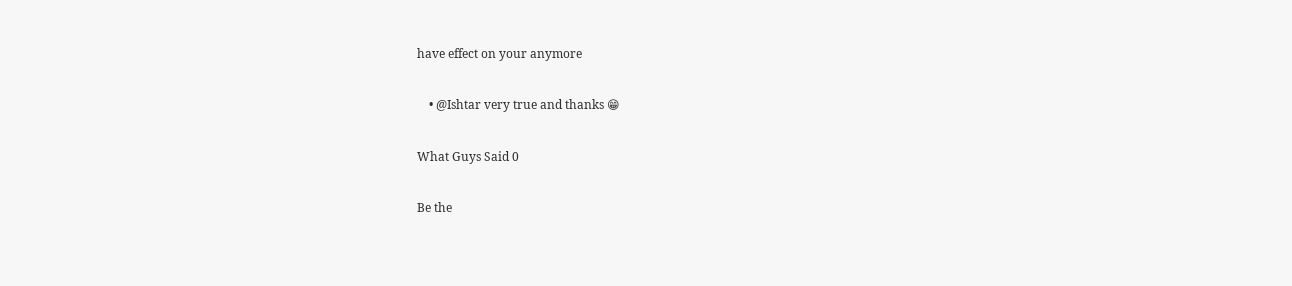have effect on your anymore

    • @Ishtar very true and thanks 😁

What Guys Said 0

Be the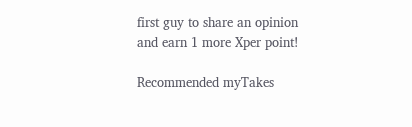first guy to share an opinion
and earn 1 more Xper point!

Recommended myTakes